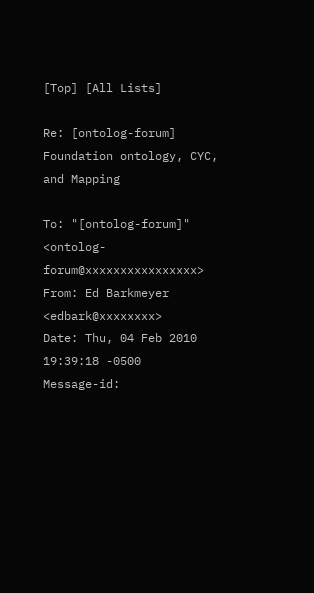[Top] [All Lists]

Re: [ontolog-forum] Foundation ontology, CYC, and Mapping

To: "[ontolog-forum]" <ontolog-forum@xxxxxxxxxxxxxxxx>
From: Ed Barkmeyer <edbark@xxxxxxxx>
Date: Thu, 04 Feb 2010 19:39:18 -0500
Message-id: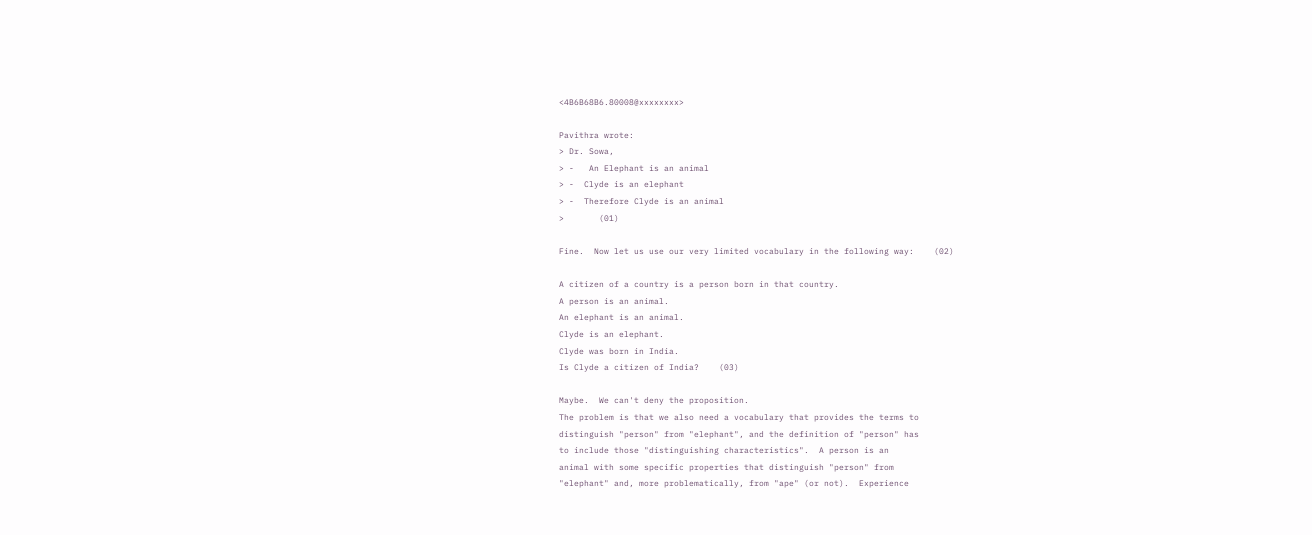<4B6B68B6.80008@xxxxxxxx>

Pavithra wrote:
> Dr. Sowa,
> -   An Elephant is an animal
> -  Clyde is an elephant
> -  Therefore Clyde is an animal
>       (01)

Fine.  Now let us use our very limited vocabulary in the following way:    (02)

A citizen of a country is a person born in that country.
A person is an animal.
An elephant is an animal.
Clyde is an elephant.
Clyde was born in India.
Is Clyde a citizen of India?    (03)

Maybe.  We can't deny the proposition.
The problem is that we also need a vocabulary that provides the terms to
distinguish "person" from "elephant", and the definition of "person" has
to include those "distinguishing characteristics".  A person is an
animal with some specific properties that distinguish "person" from
"elephant" and, more problematically, from "ape" (or not).  Experience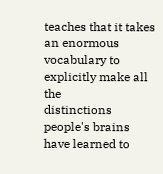teaches that it takes an enormous vocabulary to explicitly make all the
distinctions people's brains have learned to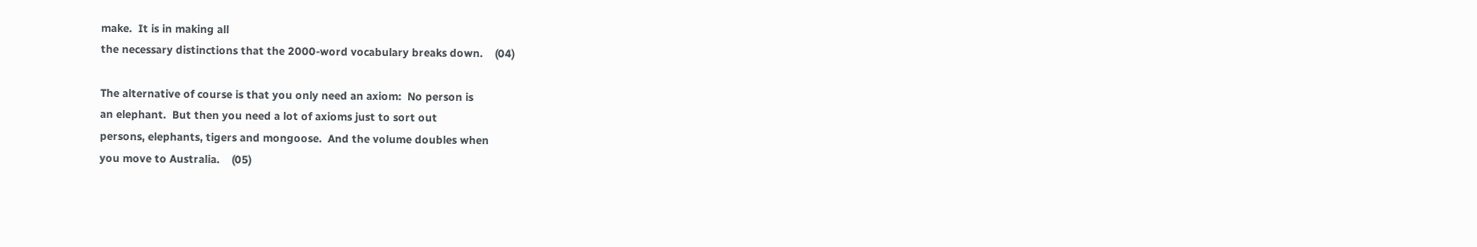make.  It is in making all
the necessary distinctions that the 2000-word vocabulary breaks down.    (04)

The alternative of course is that you only need an axiom:  No person is
an elephant.  But then you need a lot of axioms just to sort out
persons, elephants, tigers and mongoose.  And the volume doubles when
you move to Australia.    (05)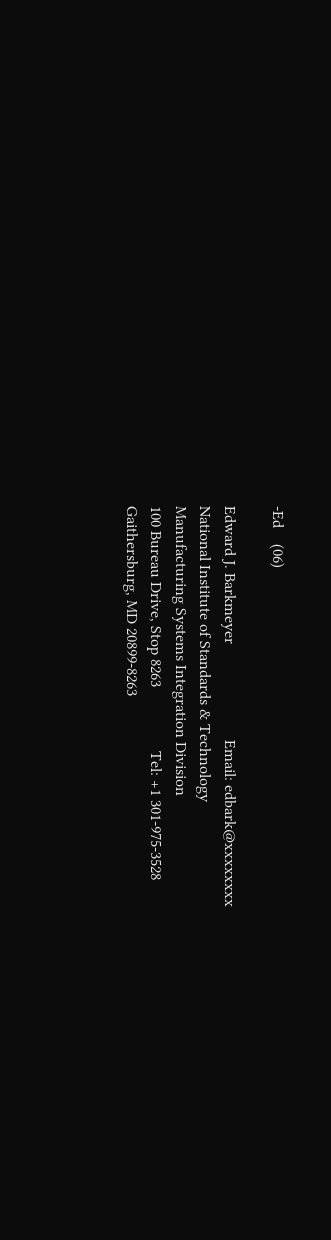-Ed    (06)

Edward J. Barkmeyer                        Email: edbark@xxxxxxxx
National Institute of Standards & Technology
Manufacturing Systems Integration Division
100 Bureau Drive, Stop 8263                Tel: +1 301-975-3528
Gaithersburg, MD 20899-8263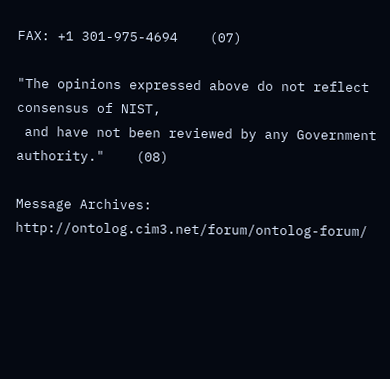FAX: +1 301-975-4694    (07)

"The opinions expressed above do not reflect consensus of NIST,
 and have not been reviewed by any Government authority."    (08)

Message Archives: http://ontolog.cim3.net/forum/ontolog-forum/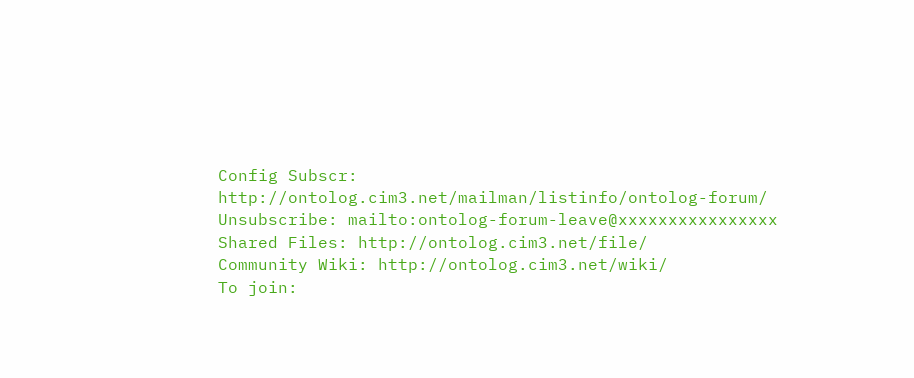Config Subscr: http://ontolog.cim3.net/mailman/listinfo/ontolog-forum/
Unsubscribe: mailto:ontolog-forum-leave@xxxxxxxxxxxxxxxx
Shared Files: http://ontolog.cim3.net/file/
Community Wiki: http://ontolog.cim3.net/wiki/
To join: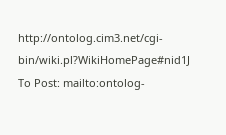http://ontolog.cim3.net/cgi-bin/wiki.pl?WikiHomePage#nid1J
To Post: mailto:ontolog-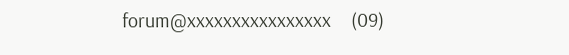forum@xxxxxxxxxxxxxxxx    (09)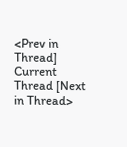<Prev in Thread] Current Thread [Next in Thread>